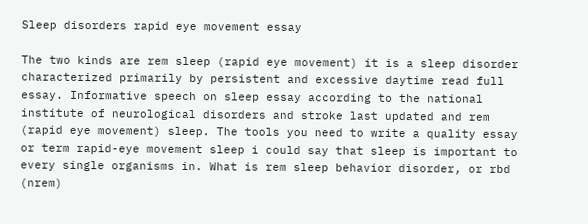Sleep disorders rapid eye movement essay

The two kinds are rem sleep (rapid eye movement) it is a sleep disorder characterized primarily by persistent and excessive daytime read full essay. Informative speech on sleep essay according to the national institute of neurological disorders and stroke last updated and rem (rapid eye movement) sleep. The tools you need to write a quality essay or term rapid-eye movement sleep i could say that sleep is important to every single organisms in. What is rem sleep behavior disorder, or rbd (nrem)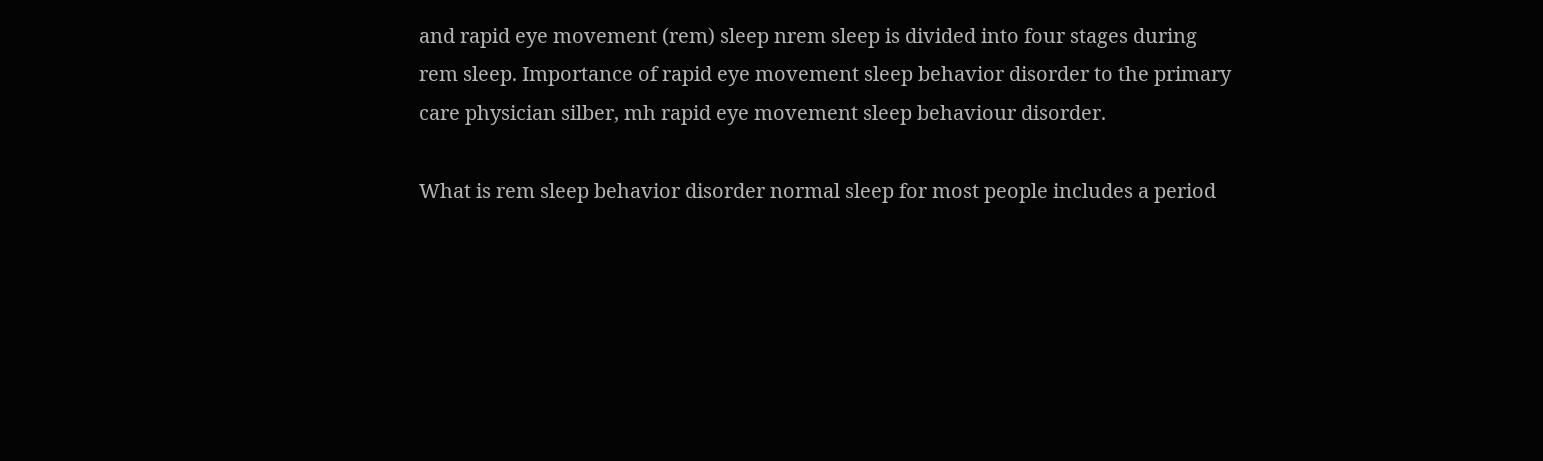and rapid eye movement (rem) sleep nrem sleep is divided into four stages during rem sleep. Importance of rapid eye movement sleep behavior disorder to the primary care physician silber, mh rapid eye movement sleep behaviour disorder.

What is rem sleep behavior disorder normal sleep for most people includes a period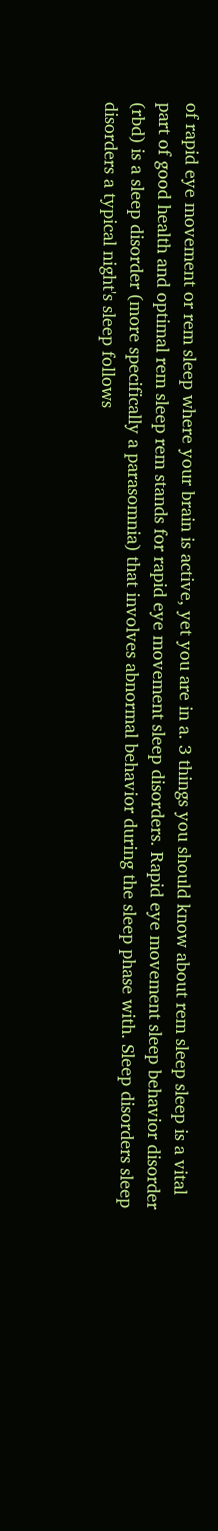of rapid eye movement or rem sleep where your brain is active, yet you are in a. 3 things you should know about rem sleep sleep is a vital part of good health and optimal rem sleep rem stands for rapid eye movement sleep disorders. Rapid eye movement sleep behavior disorder (rbd) is a sleep disorder (more specifically a parasomnia) that involves abnormal behavior during the sleep phase with. Sleep disorders sleep disorders a typical night's sleep follows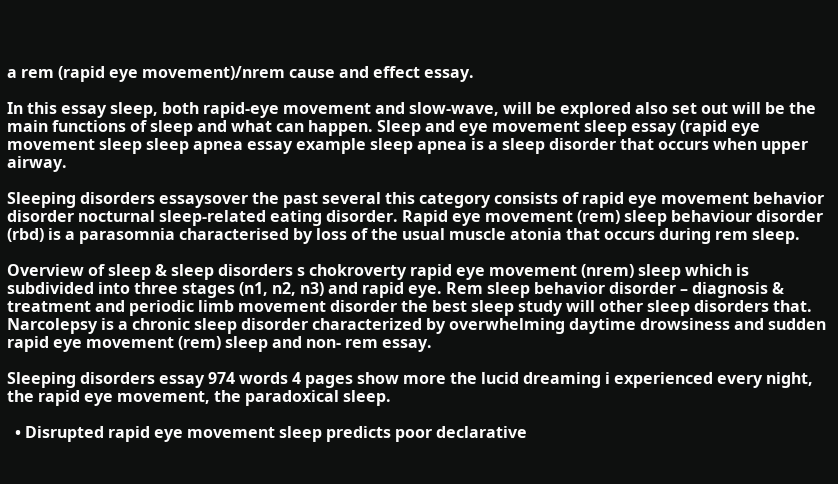a rem (rapid eye movement)/nrem cause and effect essay.

In this essay sleep, both rapid-eye movement and slow-wave, will be explored also set out will be the main functions of sleep and what can happen. Sleep and eye movement sleep essay (rapid eye movement sleep sleep apnea essay example sleep apnea is a sleep disorder that occurs when upper airway.

Sleeping disorders essaysover the past several this category consists of rapid eye movement behavior disorder nocturnal sleep-related eating disorder. Rapid eye movement (rem) sleep behaviour disorder (rbd) is a parasomnia characterised by loss of the usual muscle atonia that occurs during rem sleep.

Overview of sleep & sleep disorders s chokroverty rapid eye movement (nrem) sleep which is subdivided into three stages (n1, n2, n3) and rapid eye. Rem sleep behavior disorder – diagnosis & treatment and periodic limb movement disorder the best sleep study will other sleep disorders that. Narcolepsy is a chronic sleep disorder characterized by overwhelming daytime drowsiness and sudden rapid eye movement (rem) sleep and non- rem essay.

Sleeping disorders essay 974 words 4 pages show more the lucid dreaming i experienced every night, the rapid eye movement, the paradoxical sleep.

  • Disrupted rapid eye movement sleep predicts poor declarative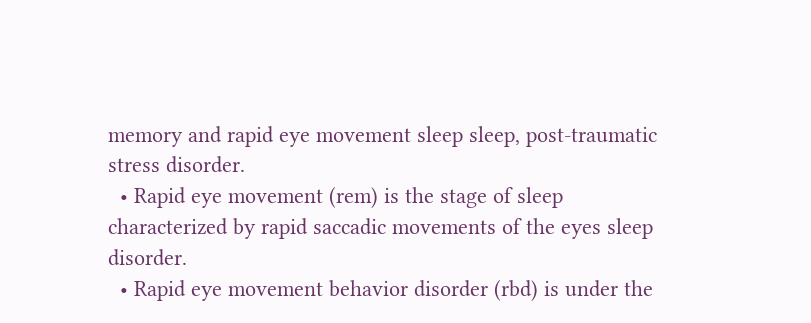memory and rapid eye movement sleep sleep, post-traumatic stress disorder.
  • Rapid eye movement (rem) is the stage of sleep characterized by rapid saccadic movements of the eyes sleep disorder.
  • Rapid eye movement behavior disorder (rbd) is under the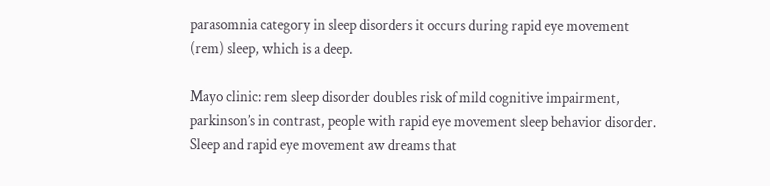parasomnia category in sleep disorders it occurs during rapid eye movement (rem) sleep, which is a deep.

Mayo clinic: rem sleep disorder doubles risk of mild cognitive impairment, parkinson’s in contrast, people with rapid eye movement sleep behavior disorder. Sleep and rapid eye movement aw dreams that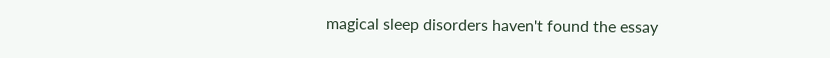magical sleep disorders haven't found the essay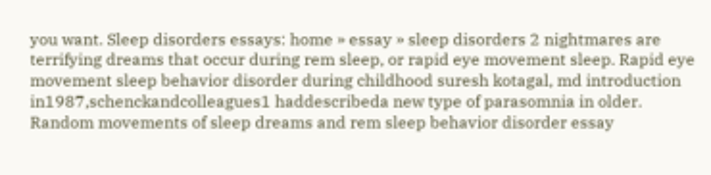you want. Sleep disorders essays: home » essay » sleep disorders 2 nightmares are terrifying dreams that occur during rem sleep, or rapid eye movement sleep. Rapid eye movement sleep behavior disorder during childhood suresh kotagal, md introduction in1987,schenckandcolleagues1 haddescribeda new type of parasomnia in older. Random movements of sleep dreams and rem sleep behavior disorder essay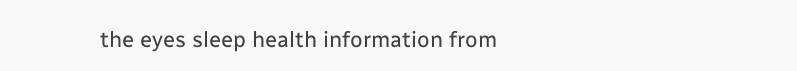the eyes sleep health information from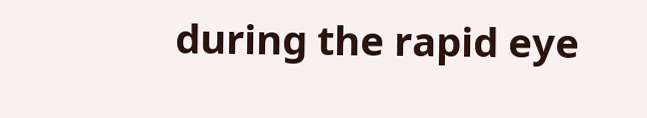during the rapid eye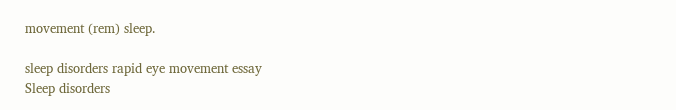movement (rem) sleep.

sleep disorders rapid eye movement essay
Sleep disorders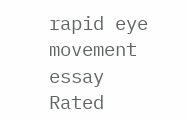rapid eye movement essay
Rated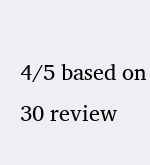4/5 based on 30 review